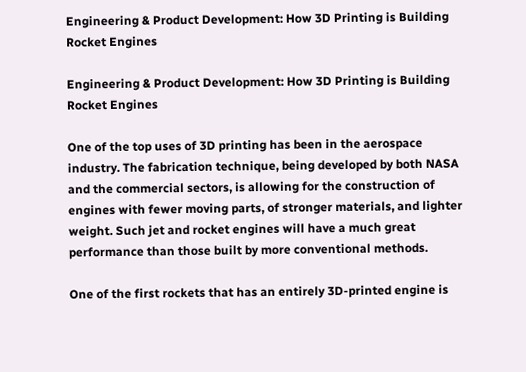Engineering & Product Development: How 3D Printing is Building Rocket Engines

Engineering & Product Development: How 3D Printing is Building Rocket Engines

One of the top uses of 3D printing has been in the aerospace industry. The fabrication technique, being developed by both NASA and the commercial sectors, is allowing for the construction of engines with fewer moving parts, of stronger materials, and lighter weight. Such jet and rocket engines will have a much great performance than those built by more conventional methods.

One of the first rockets that has an entirely 3D-printed engine is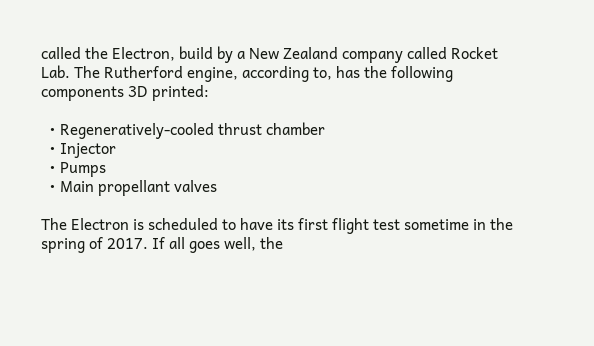called the Electron, build by a New Zealand company called Rocket Lab. The Rutherford engine, according to, has the following components 3D printed:

  • Regeneratively-cooled thrust chamber
  • Injector
  • Pumps
  • Main propellant valves

The Electron is scheduled to have its first flight test sometime in the spring of 2017. If all goes well, the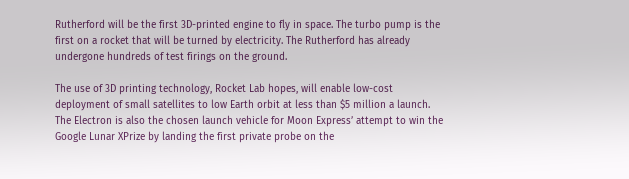Rutherford will be the first 3D-printed engine to fly in space. The turbo pump is the first on a rocket that will be turned by electricity. The Rutherford has already undergone hundreds of test firings on the ground.

The use of 3D printing technology, Rocket Lab hopes, will enable low-cost deployment of small satellites to low Earth orbit at less than $5 million a launch.  The Electron is also the chosen launch vehicle for Moon Express’ attempt to win the Google Lunar XPrize by landing the first private probe on the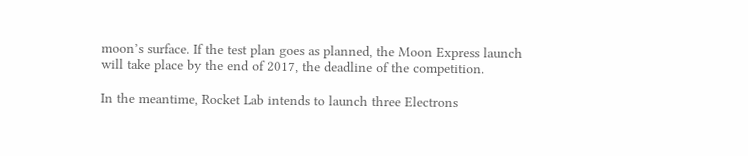moon’s surface. If the test plan goes as planned, the Moon Express launch will take place by the end of 2017, the deadline of the competition.

In the meantime, Rocket Lab intends to launch three Electrons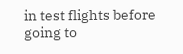in test flights before going to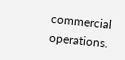commercial operations.